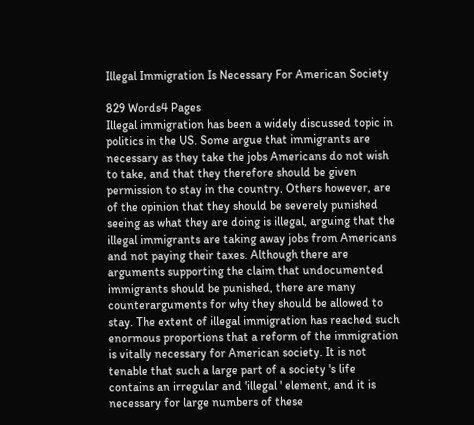Illegal Immigration Is Necessary For American Society

829 Words4 Pages
Illegal immigration has been a widely discussed topic in politics in the US. Some argue that immigrants are necessary as they take the jobs Americans do not wish to take, and that they therefore should be given permission to stay in the country. Others however, are of the opinion that they should be severely punished seeing as what they are doing is illegal, arguing that the illegal immigrants are taking away jobs from Americans and not paying their taxes. Although there are arguments supporting the claim that undocumented immigrants should be punished, there are many counterarguments for why they should be allowed to stay. The extent of illegal immigration has reached such enormous proportions that a reform of the immigration is vitally necessary for American society. It is not tenable that such a large part of a society 's life contains an irregular and 'illegal ' element, and it is necessary for large numbers of these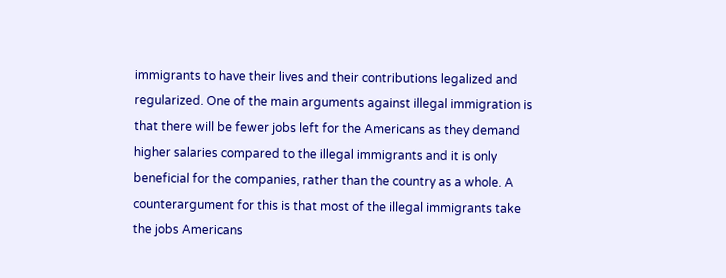immigrants to have their lives and their contributions legalized and regularized. One of the main arguments against illegal immigration is that there will be fewer jobs left for the Americans as they demand higher salaries compared to the illegal immigrants and it is only beneficial for the companies, rather than the country as a whole. A counterargument for this is that most of the illegal immigrants take the jobs Americans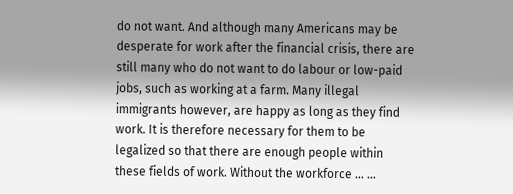do not want. And although many Americans may be desperate for work after the financial crisis, there are still many who do not want to do labour or low-paid jobs, such as working at a farm. Many illegal immigrants however, are happy as long as they find work. It is therefore necessary for them to be legalized so that there are enough people within these fields of work. Without the workforce ... ...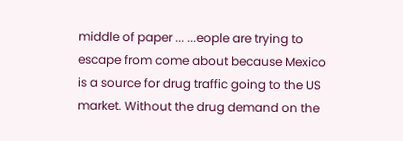middle of paper ... ...eople are trying to escape from come about because Mexico is a source for drug traffic going to the US market. Without the drug demand on the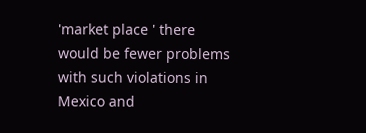'market place ' there would be fewer problems with such violations in Mexico and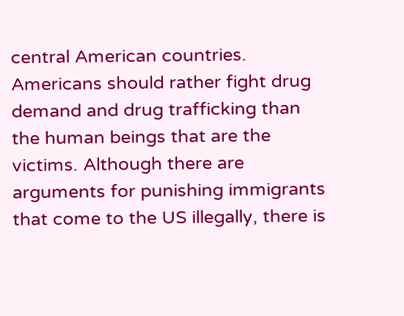central American countries. Americans should rather fight drug demand and drug trafficking than the human beings that are the victims. Although there are arguments for punishing immigrants that come to the US illegally, there is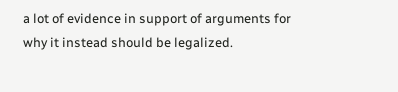a lot of evidence in support of arguments for why it instead should be legalized.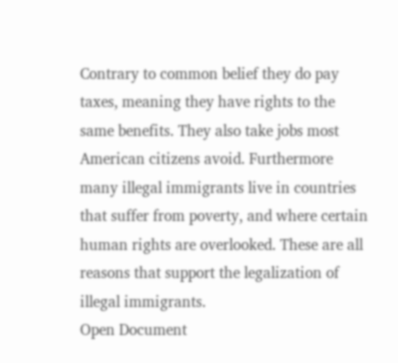Contrary to common belief they do pay taxes, meaning they have rights to the same benefits. They also take jobs most American citizens avoid. Furthermore many illegal immigrants live in countries that suffer from poverty, and where certain human rights are overlooked. These are all reasons that support the legalization of illegal immigrants.
Open Document